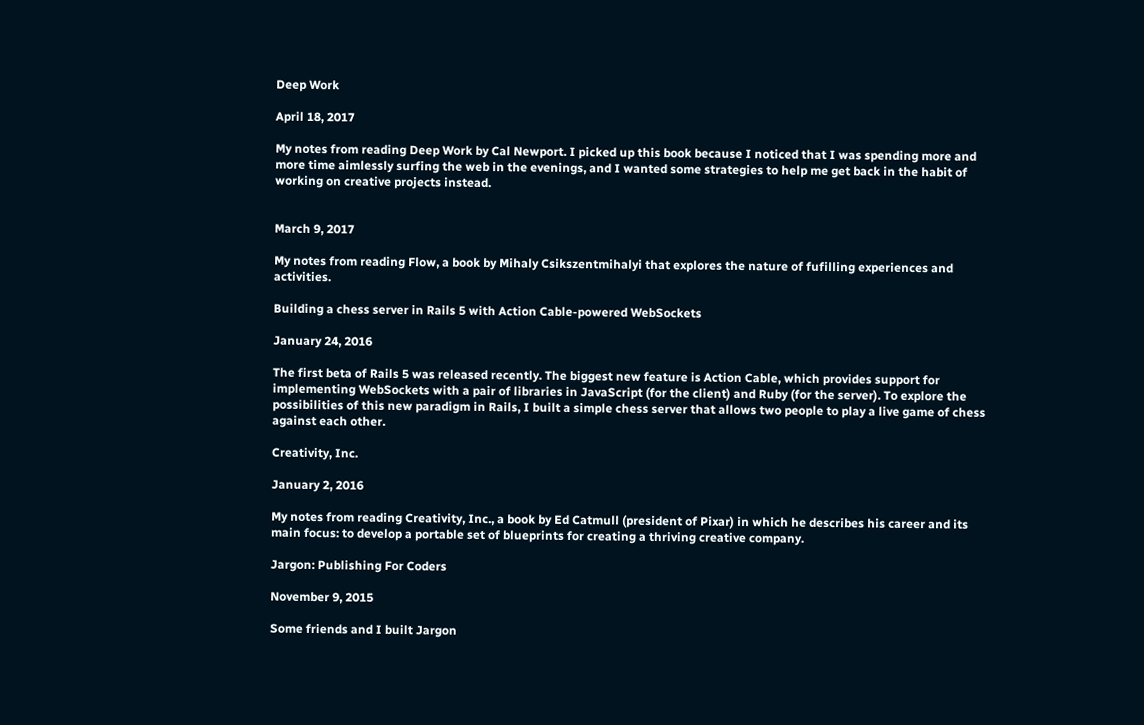Deep Work

April 18, 2017

My notes from reading Deep Work by Cal Newport. I picked up this book because I noticed that I was spending more and more time aimlessly surfing the web in the evenings, and I wanted some strategies to help me get back in the habit of working on creative projects instead.


March 9, 2017

My notes from reading Flow, a book by Mihaly Csikszentmihalyi that explores the nature of fufilling experiences and activities.

Building a chess server in Rails 5 with Action Cable-powered WebSockets

January 24, 2016

The first beta of Rails 5 was released recently. The biggest new feature is Action Cable, which provides support for implementing WebSockets with a pair of libraries in JavaScript (for the client) and Ruby (for the server). To explore the possibilities of this new paradigm in Rails, I built a simple chess server that allows two people to play a live game of chess against each other.

Creativity, Inc.

January 2, 2016

My notes from reading Creativity, Inc., a book by Ed Catmull (president of Pixar) in which he describes his career and its main focus: to develop a portable set of blueprints for creating a thriving creative company.

Jargon: Publishing For Coders

November 9, 2015

Some friends and I built Jargon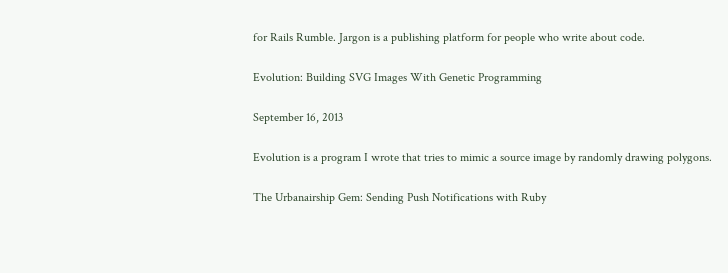for Rails Rumble. Jargon is a publishing platform for people who write about code.

Evolution: Building SVG Images With Genetic Programming

September 16, 2013

Evolution is a program I wrote that tries to mimic a source image by randomly drawing polygons.

The Urbanairship Gem: Sending Push Notifications with Ruby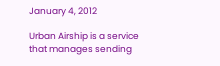January 4, 2012

Urban Airship is a service that manages sending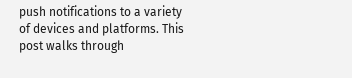push notifications to a variety of devices and platforms. This post walks through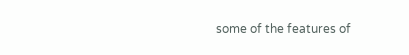some of the features of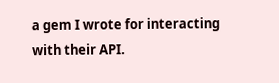a gem I wrote for interacting with their API.